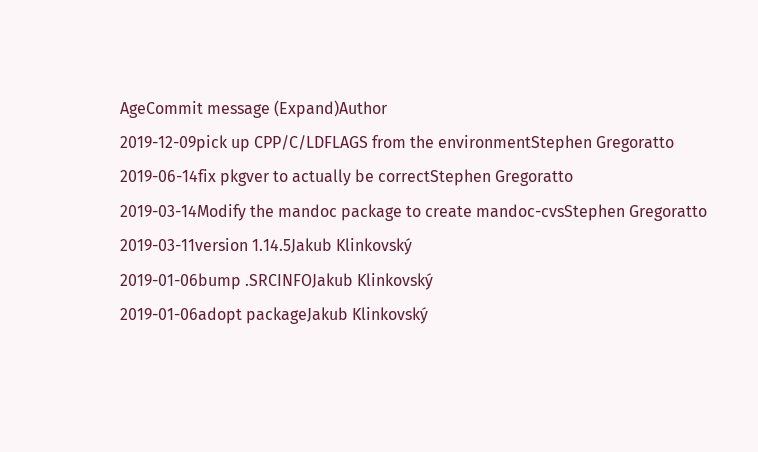AgeCommit message (Expand)Author
2019-12-09pick up CPP/C/LDFLAGS from the environmentStephen Gregoratto
2019-06-14fix pkgver to actually be correctStephen Gregoratto
2019-03-14Modify the mandoc package to create mandoc-cvsStephen Gregoratto
2019-03-11version 1.14.5Jakub Klinkovský
2019-01-06bump .SRCINFOJakub Klinkovský
2019-01-06adopt packageJakub Klinkovský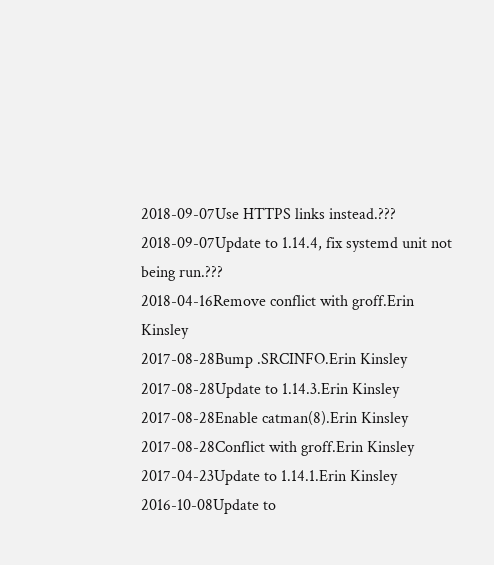2018-09-07Use HTTPS links instead.???
2018-09-07Update to 1.14.4, fix systemd unit not being run.???
2018-04-16Remove conflict with groff.Erin Kinsley
2017-08-28Bump .SRCINFO.Erin Kinsley
2017-08-28Update to 1.14.3.Erin Kinsley
2017-08-28Enable catman(8).Erin Kinsley
2017-08-28Conflict with groff.Erin Kinsley
2017-04-23Update to 1.14.1.Erin Kinsley
2016-10-08Update to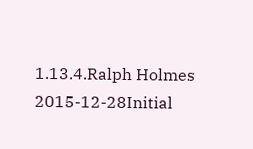1.13.4.Ralph Holmes
2015-12-28Initial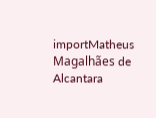importMatheus Magalhães de Alcantara